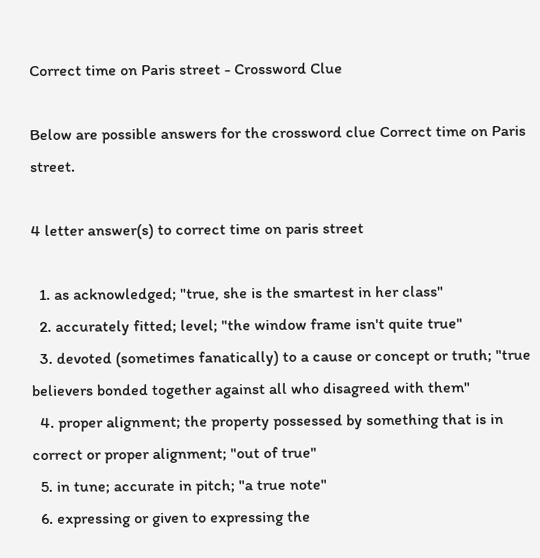Correct time on Paris street - Crossword Clue

Below are possible answers for the crossword clue Correct time on Paris street.

4 letter answer(s) to correct time on paris street

  1. as acknowledged; "true, she is the smartest in her class"
  2. accurately fitted; level; "the window frame isn't quite true"
  3. devoted (sometimes fanatically) to a cause or concept or truth; "true believers bonded together against all who disagreed with them"
  4. proper alignment; the property possessed by something that is in correct or proper alignment; "out of true"
  5. in tune; accurate in pitch; "a true note"
  6. expressing or given to expressing the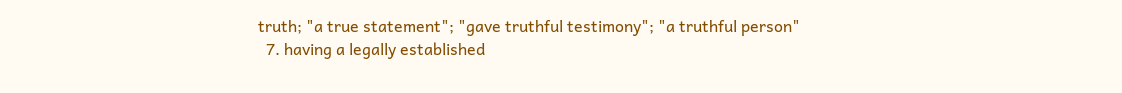truth; "a true statement"; "gave truthful testimony"; "a truthful person"
  7. having a legally established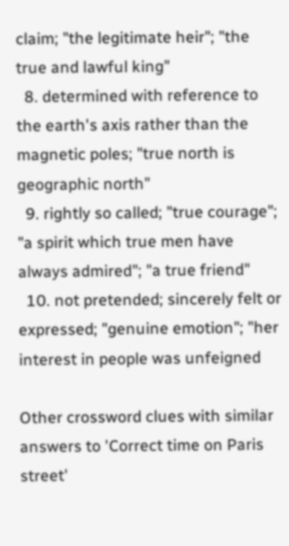claim; "the legitimate heir"; "the true and lawful king"
  8. determined with reference to the earth's axis rather than the magnetic poles; "true north is geographic north"
  9. rightly so called; "true courage"; "a spirit which true men have always admired"; "a true friend"
  10. not pretended; sincerely felt or expressed; "genuine emotion"; "her interest in people was unfeigned

Other crossword clues with similar answers to 'Correct time on Paris street'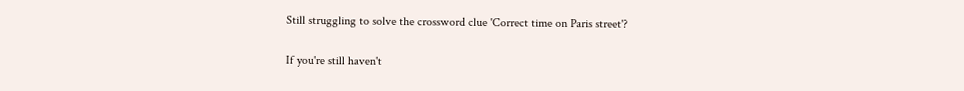Still struggling to solve the crossword clue 'Correct time on Paris street'?

If you're still haven't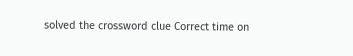solved the crossword clue Correct time on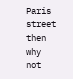Paris street then why not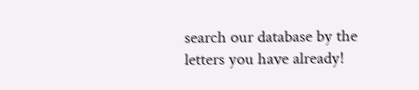search our database by the letters you have already!